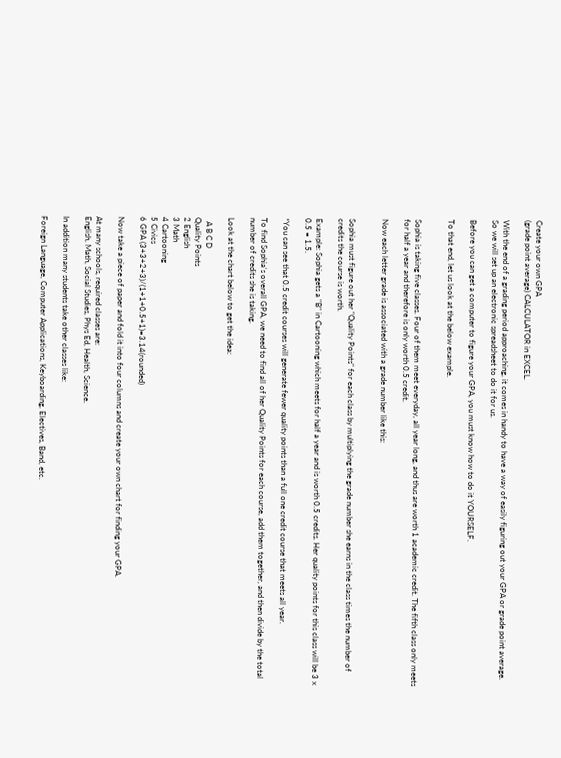Create your own GPA
(grade point average) CALCULATOR in EXCEL.

With the end of a grading period approaching, it comes in handy to have a way of easily figuring out your GPA or grade point average. So we will set up an electronic spreadsheet to do it for us.

Before you can get a computer to figure your GPA, you must know how to do it YOURSELF.

To that end, let us look at the below example.


Sophia is taking five classes. Four of them meet everyday, all year long, and thus are worth 1 academic credit. The fifth class only meets for half a year and therefore is only worth 0.5 credit.

Now each letter grade is associated with a grade number like this:


Sophia must figure out her "Quality Points" for each class by multiplying the grade number she earns in the class times the number of credits the course is worth.

Example: Sophia gets a "B" in Cartooning which meets for half a year and is worth 0.5 credits. Her quality points for this class will be 3 x 0.5 = 1.5.

*You can see that 0.5 credit courses will generate fewer quality points than a full one credit course that meets all year.

To find Sophia's overall GPA, we need to find all of her Quality Points for each course, add them together, and then divide by the total number of credits she is taking.

Look at the chart below to get the idea:

  A B C D
Quality Points
2 English
3 Math
4 Cartooning
5 Civics
6 GPA (3+3+2+3)/(1+1+0.5+1)=3.14(rounded)

Now take a piece of paper and fold it into four columns and create your own chart for finding your GPA.

At many schools, required classes are:
English, Math, Social Studies, Phys Ed, Health, Science.

In addition many students take other classes like:

Foreign Language, Computer Applications, Keyboarding, Electives, Band, etc.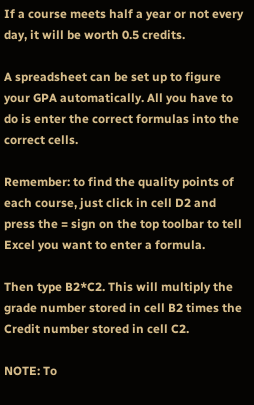If a course meets half a year or not every day, it will be worth 0.5 credits.

A spreadsheet can be set up to figure your GPA automatically. All you have to do is enter the correct formulas into the correct cells.

Remember: to find the quality points of each course, just click in cell D2 and press the = sign on the top toolbar to tell Excel you want to enter a formula.

Then type B2*C2. This will multiply the grade number stored in cell B2 times the Credit number stored in cell C2.

NOTE: To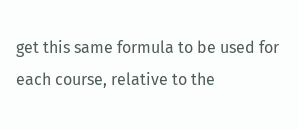get this same formula to be used for each course, relative to the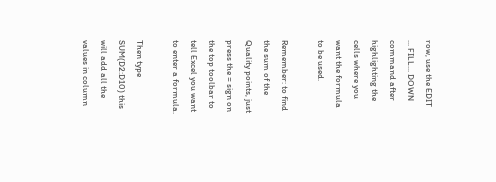row, use the EDIT ... FILL... DOWN command after highlighting the cells where you want the formula to be used.

Remember: to find the sum of the Quality points, just press the = sign on the top toolbar to tell Excel you want to enter a formula.

Then type SUM(D2:D10) this will add all the values in column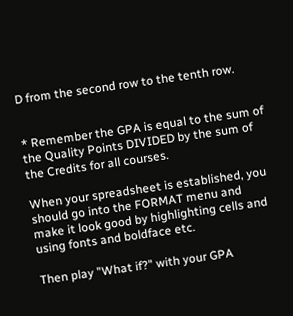D from the second row to the tenth row.


* Remember the GPA is equal to the sum of the Quality Points DIVIDED by the sum of the Credits for all courses.

When your spreadsheet is established, you should go into the FORMAT menu and make it look good by highlighting cells and using fonts and boldface etc.

Then play "What if?" with your GPA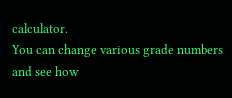calculator.
You can change various grade numbers and see how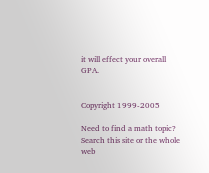it will effect your overall GPA.


Copyright 1999-2005

Need to find a math topic? Search this site or the whole web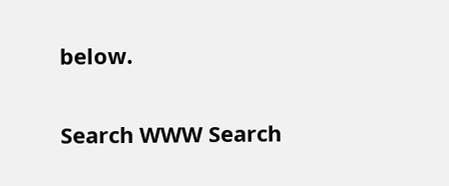below.

Search WWW Search